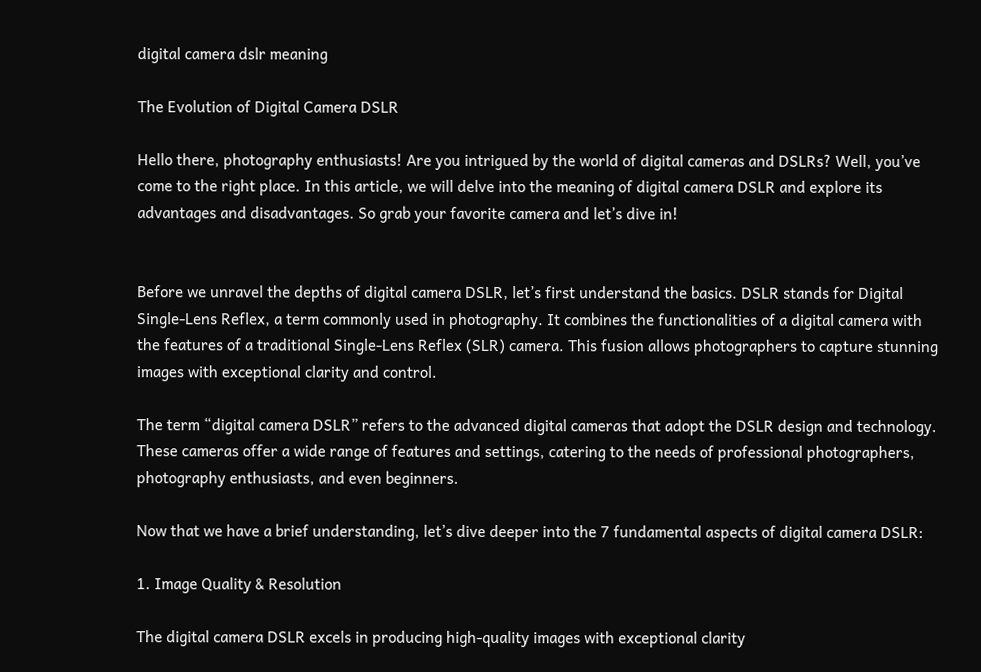digital camera dslr meaning

The Evolution of Digital Camera DSLR

Hello there, photography enthusiasts! Are you intrigued by the world of digital cameras and DSLRs? Well, you’ve come to the right place. In this article, we will delve into the meaning of digital camera DSLR and explore its advantages and disadvantages. So grab your favorite camera and let’s dive in!


Before we unravel the depths of digital camera DSLR, let’s first understand the basics. DSLR stands for Digital Single-Lens Reflex, a term commonly used in photography. It combines the functionalities of a digital camera with the features of a traditional Single-Lens Reflex (SLR) camera. This fusion allows photographers to capture stunning images with exceptional clarity and control.

The term “digital camera DSLR” refers to the advanced digital cameras that adopt the DSLR design and technology. These cameras offer a wide range of features and settings, catering to the needs of professional photographers, photography enthusiasts, and even beginners.

Now that we have a brief understanding, let’s dive deeper into the 7 fundamental aspects of digital camera DSLR:

1. Image Quality & Resolution

The digital camera DSLR excels in producing high-quality images with exceptional clarity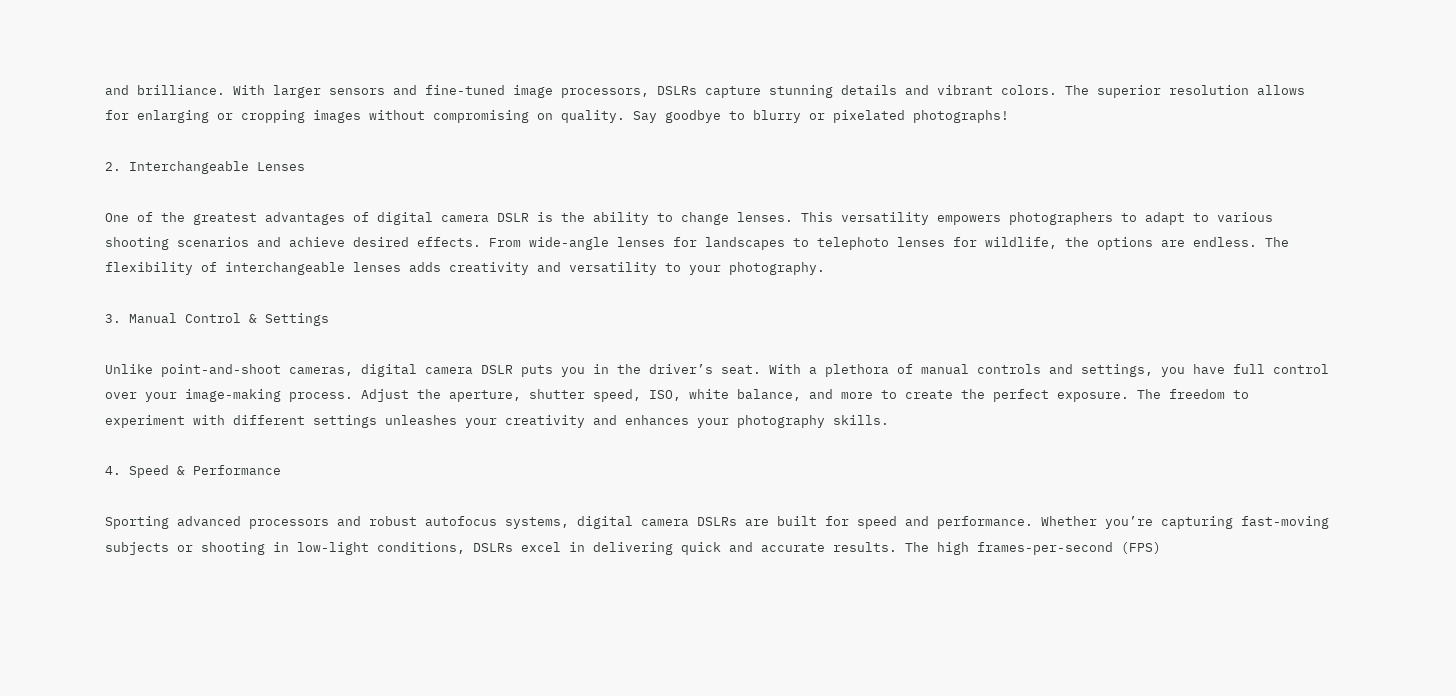and brilliance. With larger sensors and fine-tuned image processors, DSLRs capture stunning details and vibrant colors. The superior resolution allows for enlarging or cropping images without compromising on quality. Say goodbye to blurry or pixelated photographs!

2. Interchangeable Lenses

One of the greatest advantages of digital camera DSLR is the ability to change lenses. This versatility empowers photographers to adapt to various shooting scenarios and achieve desired effects. From wide-angle lenses for landscapes to telephoto lenses for wildlife, the options are endless. The flexibility of interchangeable lenses adds creativity and versatility to your photography.

3. Manual Control & Settings

Unlike point-and-shoot cameras, digital camera DSLR puts you in the driver’s seat. With a plethora of manual controls and settings, you have full control over your image-making process. Adjust the aperture, shutter speed, ISO, white balance, and more to create the perfect exposure. The freedom to experiment with different settings unleashes your creativity and enhances your photography skills.

4. Speed & Performance

Sporting advanced processors and robust autofocus systems, digital camera DSLRs are built for speed and performance. Whether you’re capturing fast-moving subjects or shooting in low-light conditions, DSLRs excel in delivering quick and accurate results. The high frames-per-second (FPS)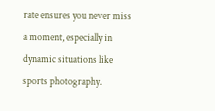rate ensures you never miss a moment, especially in dynamic situations like sports photography.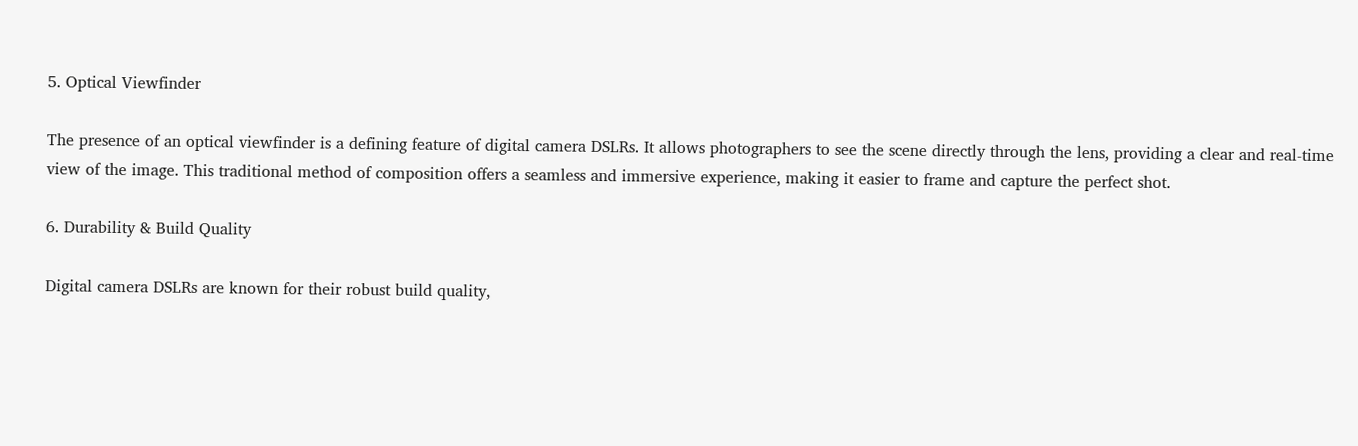5. Optical Viewfinder

The presence of an optical viewfinder is a defining feature of digital camera DSLRs. It allows photographers to see the scene directly through the lens, providing a clear and real-time view of the image. This traditional method of composition offers a seamless and immersive experience, making it easier to frame and capture the perfect shot.

6. Durability & Build Quality

Digital camera DSLRs are known for their robust build quality,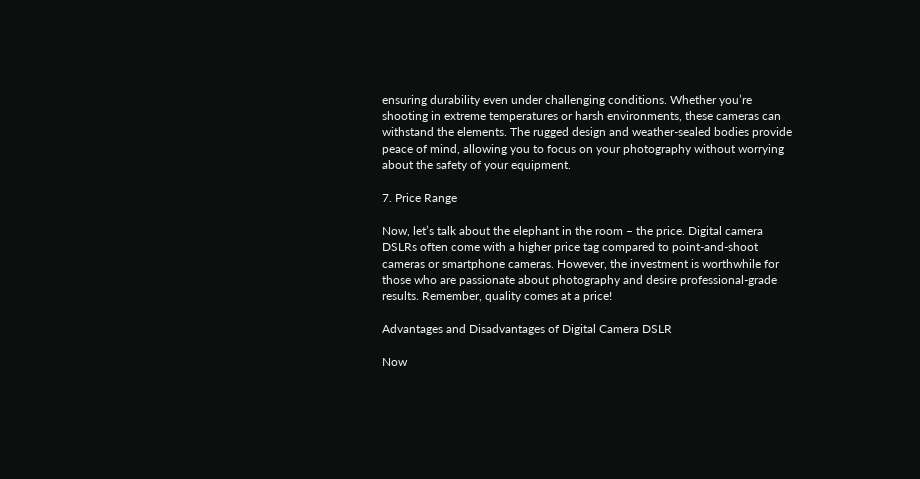ensuring durability even under challenging conditions. Whether you’re shooting in extreme temperatures or harsh environments, these cameras can withstand the elements. The rugged design and weather-sealed bodies provide peace of mind, allowing you to focus on your photography without worrying about the safety of your equipment.

7. Price Range

Now, let’s talk about the elephant in the room – the price. Digital camera DSLRs often come with a higher price tag compared to point-and-shoot cameras or smartphone cameras. However, the investment is worthwhile for those who are passionate about photography and desire professional-grade results. Remember, quality comes at a price!

Advantages and Disadvantages of Digital Camera DSLR

Now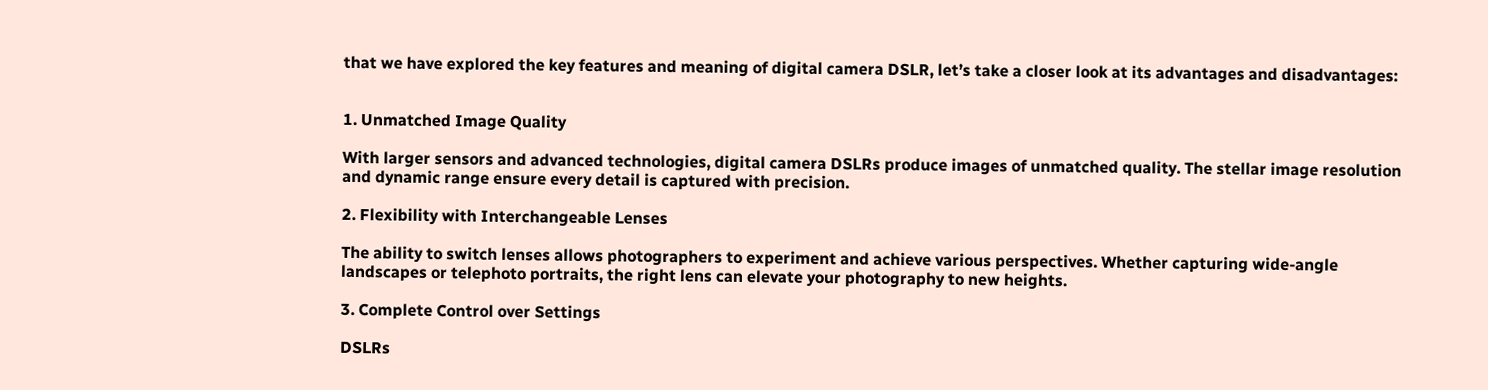that we have explored the key features and meaning of digital camera DSLR, let’s take a closer look at its advantages and disadvantages:


1. Unmatched Image Quality

With larger sensors and advanced technologies, digital camera DSLRs produce images of unmatched quality. The stellar image resolution and dynamic range ensure every detail is captured with precision.

2. Flexibility with Interchangeable Lenses

The ability to switch lenses allows photographers to experiment and achieve various perspectives. Whether capturing wide-angle landscapes or telephoto portraits, the right lens can elevate your photography to new heights.

3. Complete Control over Settings

DSLRs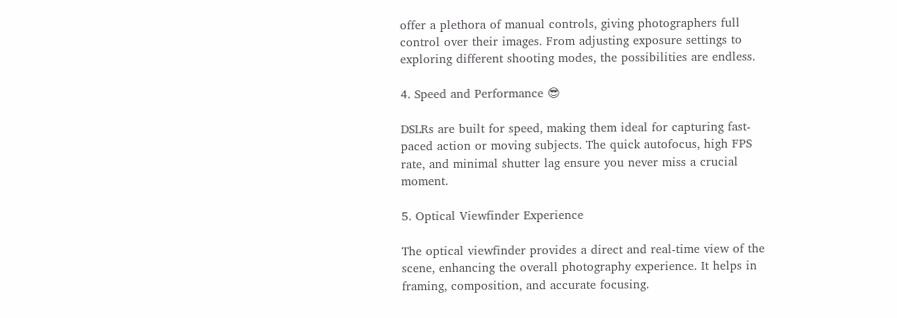offer a plethora of manual controls, giving photographers full control over their images. From adjusting exposure settings to exploring different shooting modes, the possibilities are endless.

4. Speed and Performance 😎

DSLRs are built for speed, making them ideal for capturing fast-paced action or moving subjects. The quick autofocus, high FPS rate, and minimal shutter lag ensure you never miss a crucial moment.

5. Optical Viewfinder Experience

The optical viewfinder provides a direct and real-time view of the scene, enhancing the overall photography experience. It helps in framing, composition, and accurate focusing.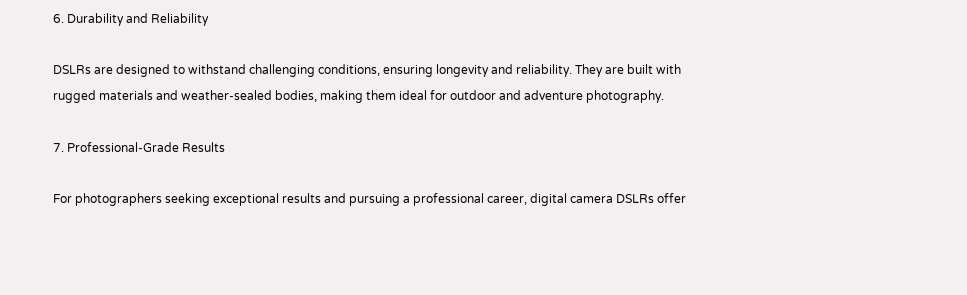6. Durability and Reliability

DSLRs are designed to withstand challenging conditions, ensuring longevity and reliability. They are built with rugged materials and weather-sealed bodies, making them ideal for outdoor and adventure photography.

7. Professional-Grade Results

For photographers seeking exceptional results and pursuing a professional career, digital camera DSLRs offer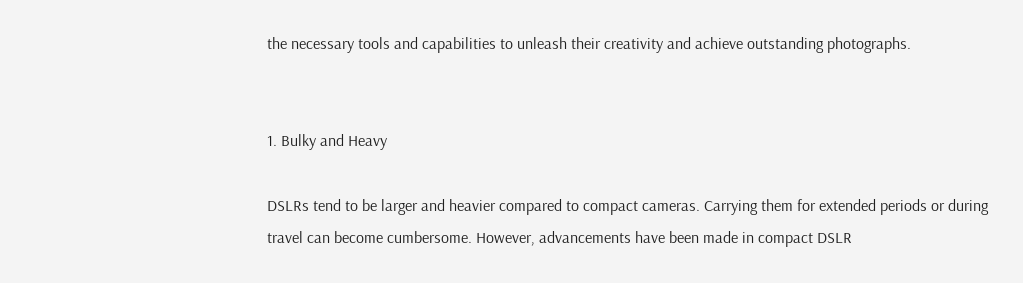the necessary tools and capabilities to unleash their creativity and achieve outstanding photographs.


1. Bulky and Heavy

DSLRs tend to be larger and heavier compared to compact cameras. Carrying them for extended periods or during travel can become cumbersome. However, advancements have been made in compact DSLR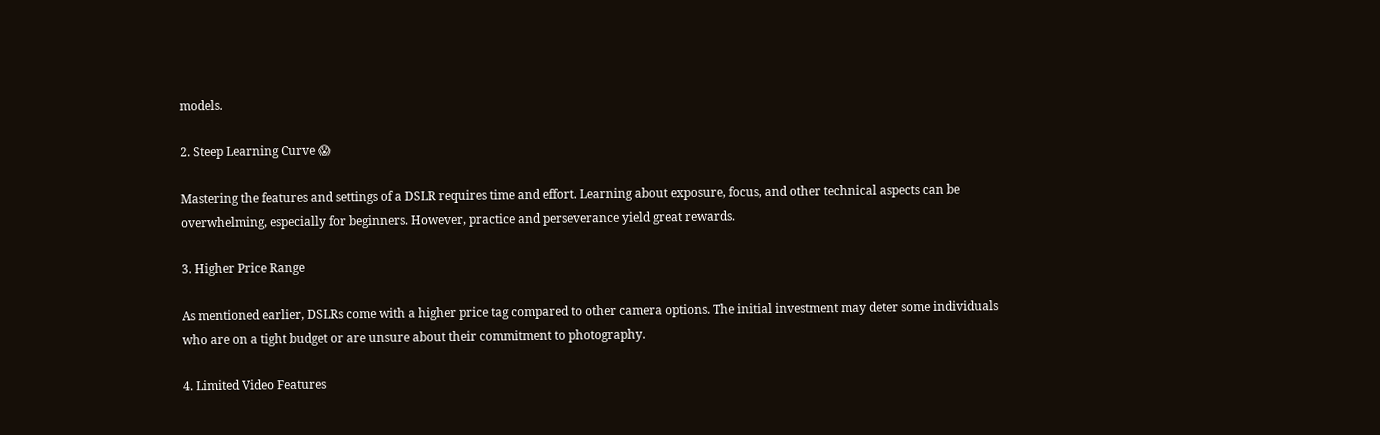models.

2. Steep Learning Curve 😱

Mastering the features and settings of a DSLR requires time and effort. Learning about exposure, focus, and other technical aspects can be overwhelming, especially for beginners. However, practice and perseverance yield great rewards.

3. Higher Price Range

As mentioned earlier, DSLRs come with a higher price tag compared to other camera options. The initial investment may deter some individuals who are on a tight budget or are unsure about their commitment to photography.

4. Limited Video Features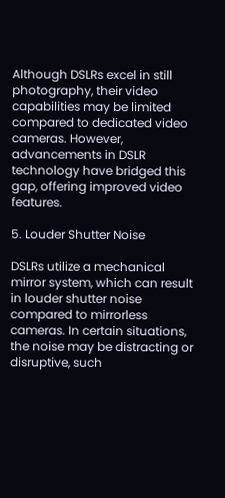Although DSLRs excel in still photography, their video capabilities may be limited compared to dedicated video cameras. However, advancements in DSLR technology have bridged this gap, offering improved video features.

5. Louder Shutter Noise

DSLRs utilize a mechanical mirror system, which can result in louder shutter noise compared to mirrorless cameras. In certain situations, the noise may be distracting or disruptive, such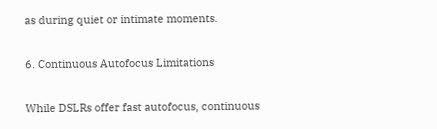as during quiet or intimate moments.

6. Continuous Autofocus Limitations

While DSLRs offer fast autofocus, continuous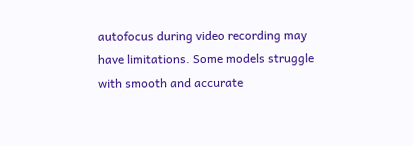autofocus during video recording may have limitations. Some models struggle with smooth and accurate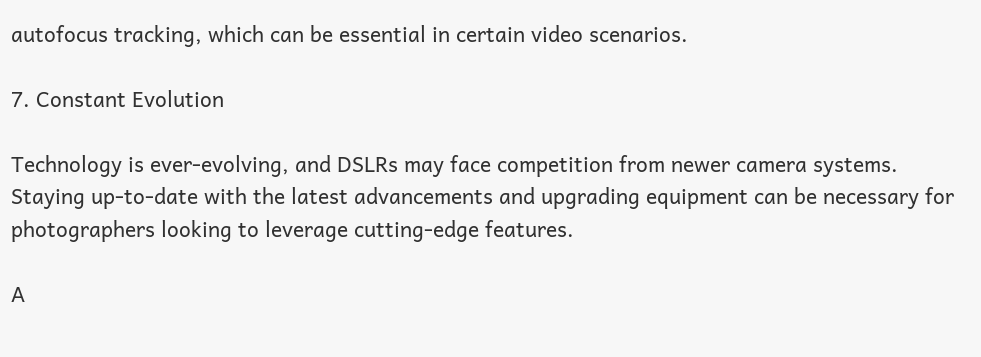autofocus tracking, which can be essential in certain video scenarios.

7. Constant Evolution

Technology is ever-evolving, and DSLRs may face competition from newer camera systems. Staying up-to-date with the latest advancements and upgrading equipment can be necessary for photographers looking to leverage cutting-edge features.

A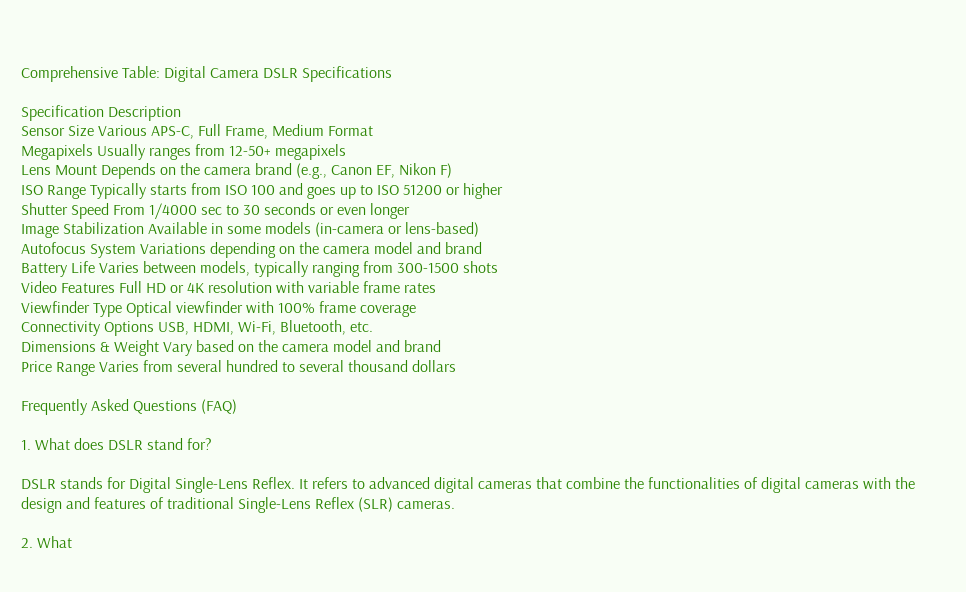Comprehensive Table: Digital Camera DSLR Specifications

Specification Description
Sensor Size Various APS-C, Full Frame, Medium Format
Megapixels Usually ranges from 12-50+ megapixels
Lens Mount Depends on the camera brand (e.g., Canon EF, Nikon F)
ISO Range Typically starts from ISO 100 and goes up to ISO 51200 or higher
Shutter Speed From 1/4000 sec to 30 seconds or even longer
Image Stabilization Available in some models (in-camera or lens-based)
Autofocus System Variations depending on the camera model and brand
Battery Life Varies between models, typically ranging from 300-1500 shots
Video Features Full HD or 4K resolution with variable frame rates
Viewfinder Type Optical viewfinder with 100% frame coverage
Connectivity Options USB, HDMI, Wi-Fi, Bluetooth, etc.
Dimensions & Weight Vary based on the camera model and brand
Price Range Varies from several hundred to several thousand dollars

Frequently Asked Questions (FAQ)

1. What does DSLR stand for?

DSLR stands for Digital Single-Lens Reflex. It refers to advanced digital cameras that combine the functionalities of digital cameras with the design and features of traditional Single-Lens Reflex (SLR) cameras.

2. What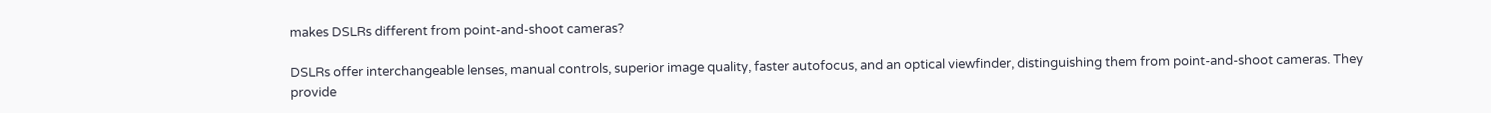makes DSLRs different from point-and-shoot cameras?

DSLRs offer interchangeable lenses, manual controls, superior image quality, faster autofocus, and an optical viewfinder, distinguishing them from point-and-shoot cameras. They provide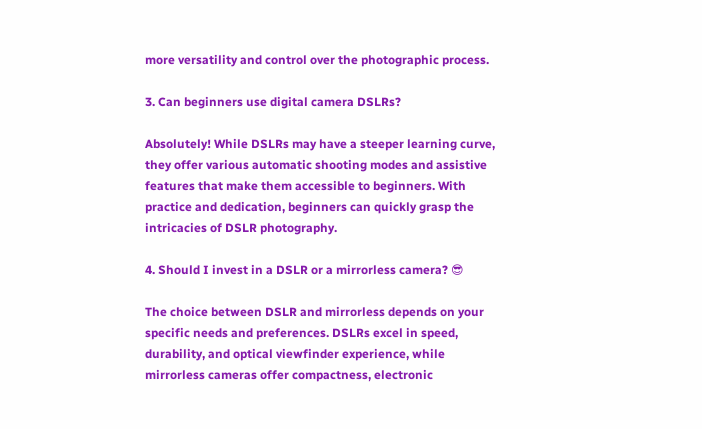more versatility and control over the photographic process.

3. Can beginners use digital camera DSLRs?

Absolutely! While DSLRs may have a steeper learning curve, they offer various automatic shooting modes and assistive features that make them accessible to beginners. With practice and dedication, beginners can quickly grasp the intricacies of DSLR photography.

4. Should I invest in a DSLR or a mirrorless camera? 😎

The choice between DSLR and mirrorless depends on your specific needs and preferences. DSLRs excel in speed, durability, and optical viewfinder experience, while mirrorless cameras offer compactness, electronic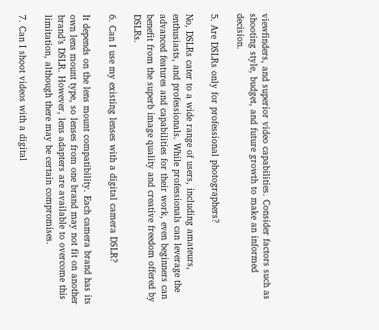viewfinders, and superior video capabilities. Consider factors such as shooting style, budget, and future growth to make an informed decision.

5. Are DSLRs only for professional photographers?

No, DSLRs cater to a wide range of users, including amateurs, enthusiasts, and professionals. While professionals can leverage the advanced features and capabilities for their work, even beginners can benefit from the superb image quality and creative freedom offered by DSLRs.

6. Can I use my existing lenses with a digital camera DSLR?

It depends on the lens mount compatibility. Each camera brand has its own lens mount type, so lenses from one brand may not fit on another brand’s DSLR. However, lens adapters are available to overcome this limitation, although there may be certain compromises.

7. Can I shoot videos with a digital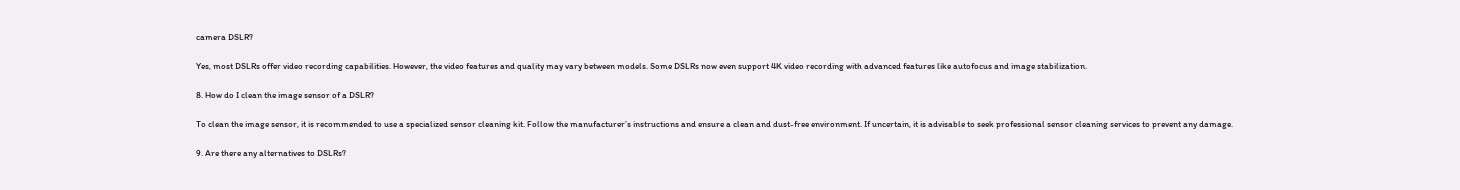camera DSLR?

Yes, most DSLRs offer video recording capabilities. However, the video features and quality may vary between models. Some DSLRs now even support 4K video recording with advanced features like autofocus and image stabilization.

8. How do I clean the image sensor of a DSLR?

To clean the image sensor, it is recommended to use a specialized sensor cleaning kit. Follow the manufacturer’s instructions and ensure a clean and dust-free environment. If uncertain, it is advisable to seek professional sensor cleaning services to prevent any damage.

9. Are there any alternatives to DSLRs?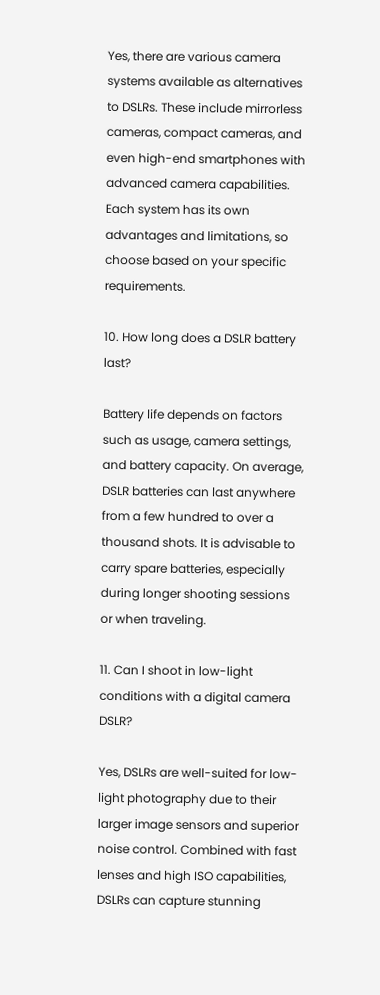Yes, there are various camera systems available as alternatives to DSLRs. These include mirrorless cameras, compact cameras, and even high-end smartphones with advanced camera capabilities. Each system has its own advantages and limitations, so choose based on your specific requirements.

10. How long does a DSLR battery last?

Battery life depends on factors such as usage, camera settings, and battery capacity. On average, DSLR batteries can last anywhere from a few hundred to over a thousand shots. It is advisable to carry spare batteries, especially during longer shooting sessions or when traveling.

11. Can I shoot in low-light conditions with a digital camera DSLR?

Yes, DSLRs are well-suited for low-light photography due to their larger image sensors and superior noise control. Combined with fast lenses and high ISO capabilities, DSLRs can capture stunning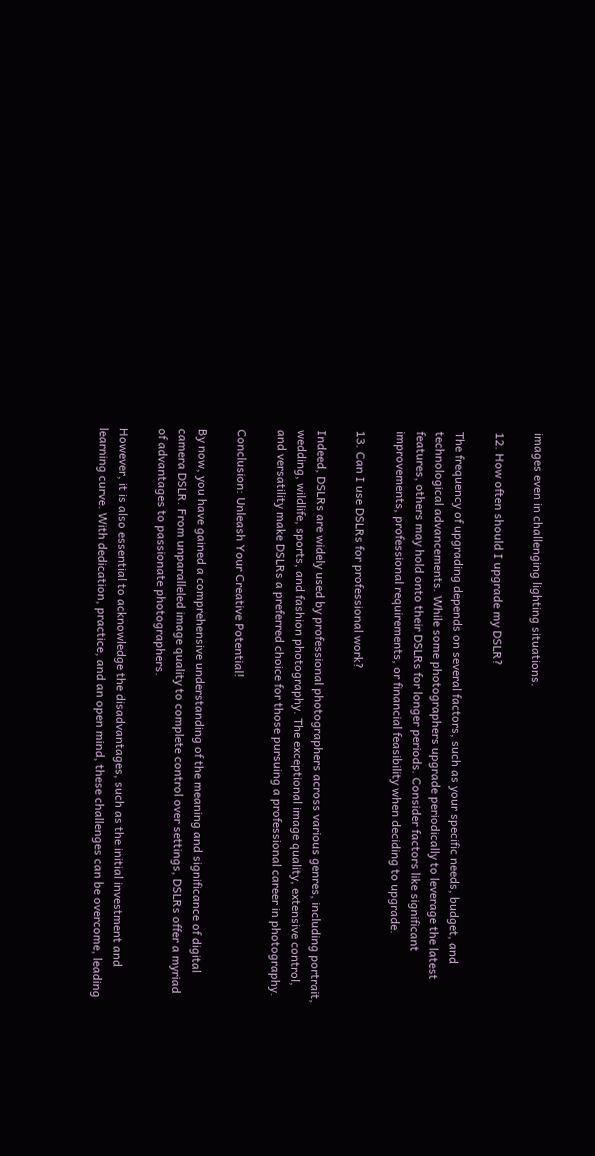images even in challenging lighting situations.

12. How often should I upgrade my DSLR?

The frequency of upgrading depends on several factors, such as your specific needs, budget, and technological advancements. While some photographers upgrade periodically to leverage the latest features, others may hold onto their DSLRs for longer periods. Consider factors like significant improvements, professional requirements, or financial feasibility when deciding to upgrade.

13. Can I use DSLRs for professional work?

Indeed, DSLRs are widely used by professional photographers across various genres, including portrait, wedding, wildlife, sports, and fashion photography. The exceptional image quality, extensive control, and versatility make DSLRs a preferred choice for those pursuing a professional career in photography.

Conclusion: Unleash Your Creative Potential!

By now, you have gained a comprehensive understanding of the meaning and significance of digital camera DSLR. From unparalleled image quality to complete control over settings, DSLRs offer a myriad of advantages to passionate photographers.

However, it is also essential to acknowledge the disadvantages, such as the initial investment and learning curve. With dedication, practice, and an open mind, these challenges can be overcome, leading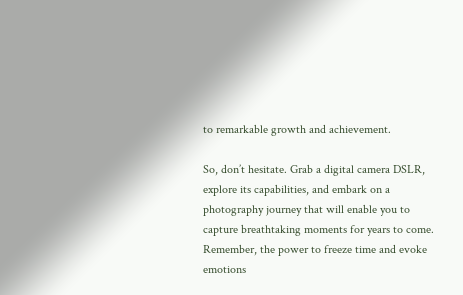to remarkable growth and achievement.

So, don’t hesitate. Grab a digital camera DSLR, explore its capabilities, and embark on a photography journey that will enable you to capture breathtaking moments for years to come. Remember, the power to freeze time and evoke emotions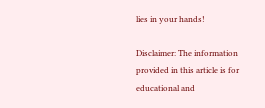lies in your hands!

Disclaimer: The information provided in this article is for educational and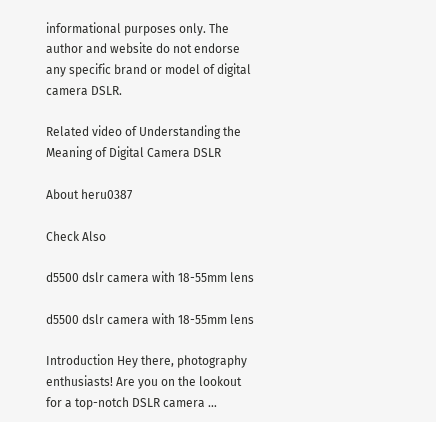informational purposes only. The author and website do not endorse any specific brand or model of digital camera DSLR.

Related video of Understanding the Meaning of Digital Camera DSLR

About heru0387

Check Also

d5500 dslr camera with 18-55mm lens

d5500 dslr camera with 18-55mm lens

Introduction Hey there, photography enthusiasts! Are you on the lookout for a top-notch DSLR camera …